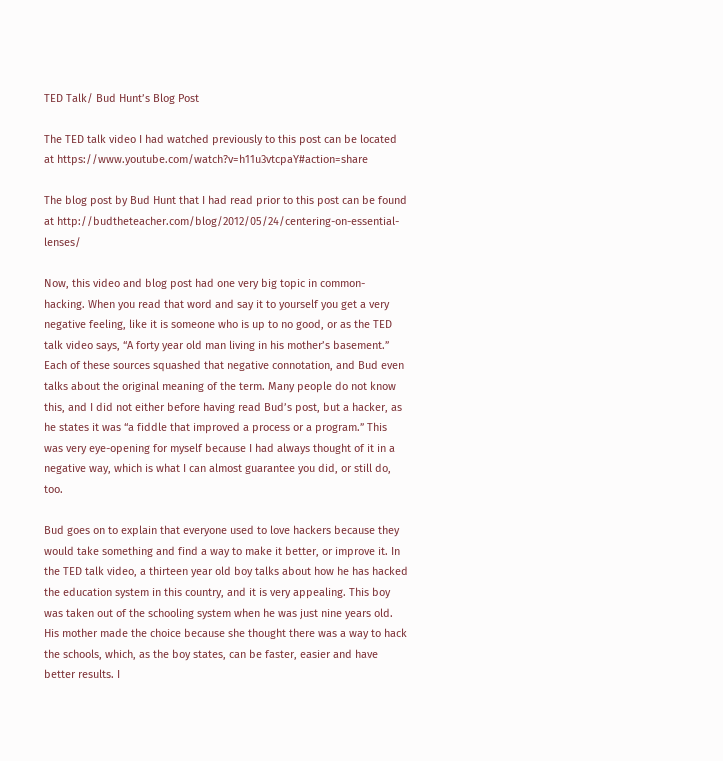TED Talk/ Bud Hunt’s Blog Post

The TED talk video I had watched previously to this post can be located at https://www.youtube.com/watch?v=h11u3vtcpaY#action=share

The blog post by Bud Hunt that I had read prior to this post can be found at http://budtheteacher.com/blog/2012/05/24/centering-on-essential-lenses/

Now, this video and blog post had one very big topic in common- hacking. When you read that word and say it to yourself you get a very negative feeling, like it is someone who is up to no good, or as the TED talk video says, “A forty year old man living in his mother’s basement.” Each of these sources squashed that negative connotation, and Bud even talks about the original meaning of the term. Many people do not know this, and I did not either before having read Bud’s post, but a hacker, as he states it was “a fiddle that improved a process or a program.” This was very eye-opening for myself because I had always thought of it in a negative way, which is what I can almost guarantee you did, or still do, too.

Bud goes on to explain that everyone used to love hackers because they would take something and find a way to make it better, or improve it. In the TED talk video, a thirteen year old boy talks about how he has hacked the education system in this country, and it is very appealing. This boy was taken out of the schooling system when he was just nine years old. His mother made the choice because she thought there was a way to hack the schools, which, as the boy states, can be faster, easier and have better results. I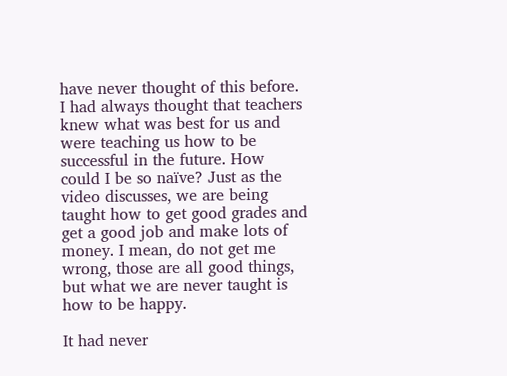have never thought of this before. I had always thought that teachers knew what was best for us and were teaching us how to be successful in the future. How could I be so naïve? Just as the video discusses, we are being taught how to get good grades and get a good job and make lots of money. I mean, do not get me wrong, those are all good things, but what we are never taught is how to be happy.

It had never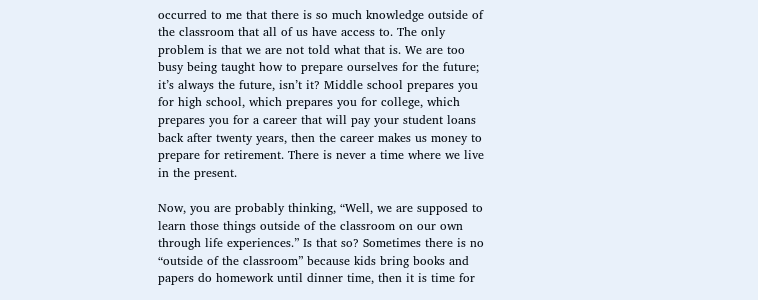occurred to me that there is so much knowledge outside of the classroom that all of us have access to. The only problem is that we are not told what that is. We are too busy being taught how to prepare ourselves for the future; it’s always the future, isn’t it? Middle school prepares you for high school, which prepares you for college, which prepares you for a career that will pay your student loans back after twenty years, then the career makes us money to prepare for retirement. There is never a time where we live in the present.

Now, you are probably thinking, “Well, we are supposed to learn those things outside of the classroom on our own through life experiences.” Is that so? Sometimes there is no “outside of the classroom” because kids bring books and papers do homework until dinner time, then it is time for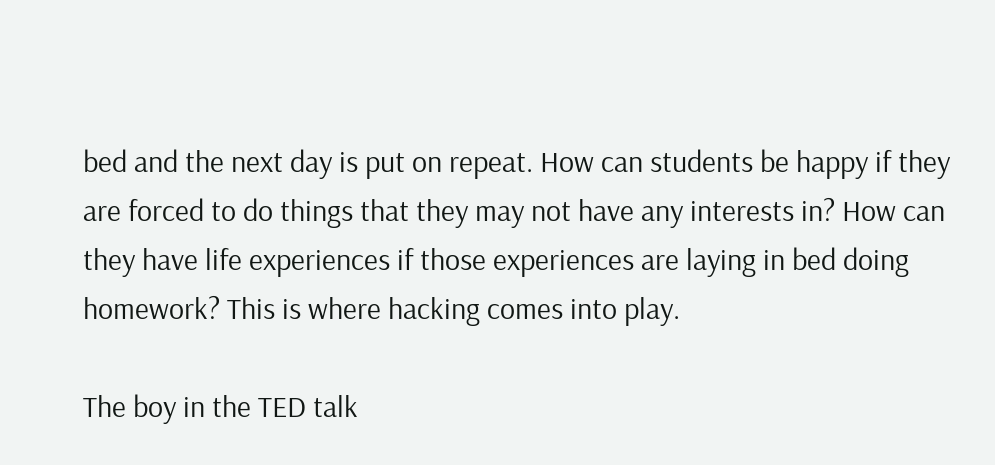bed and the next day is put on repeat. How can students be happy if they are forced to do things that they may not have any interests in? How can they have life experiences if those experiences are laying in bed doing homework? This is where hacking comes into play.

The boy in the TED talk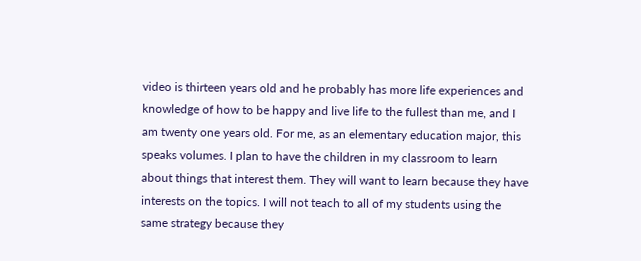video is thirteen years old and he probably has more life experiences and knowledge of how to be happy and live life to the fullest than me, and I am twenty one years old. For me, as an elementary education major, this speaks volumes. I plan to have the children in my classroom to learn about things that interest them. They will want to learn because they have interests on the topics. I will not teach to all of my students using the same strategy because they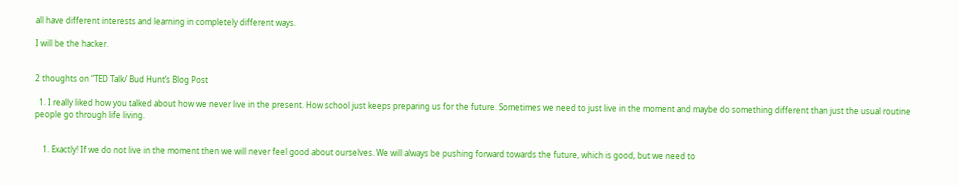all have different interests and learning in completely different ways.

I will be the hacker.


2 thoughts on “TED Talk/ Bud Hunt’s Blog Post

  1. I really liked how you talked about how we never live in the present. How school just keeps preparing us for the future. Sometimes we need to just live in the moment and maybe do something different than just the usual routine people go through life living.


    1. Exactly! If we do not live in the moment then we will never feel good about ourselves. We will always be pushing forward towards the future, which is good, but we need to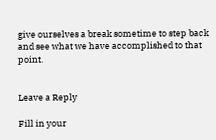give ourselves a break sometime to step back and see what we have accomplished to that point.


Leave a Reply

Fill in your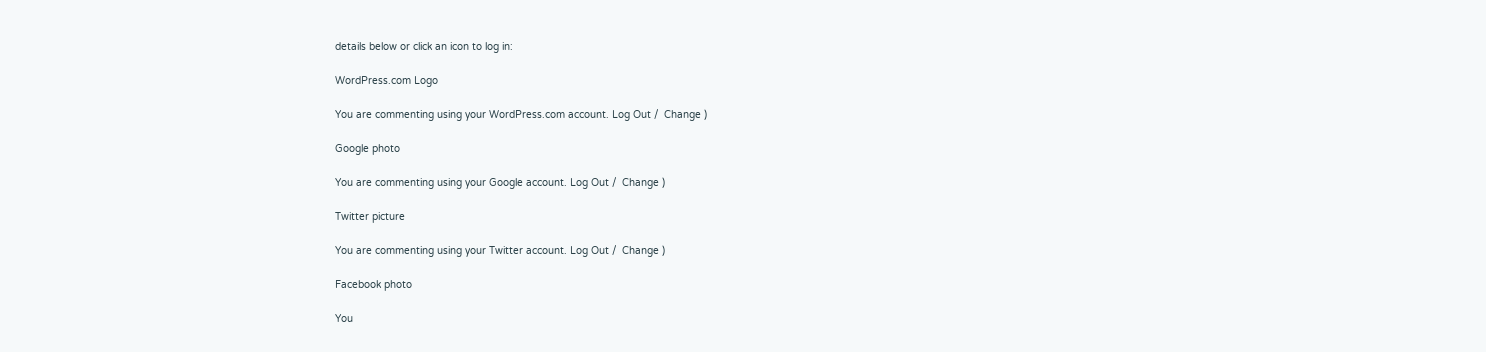details below or click an icon to log in:

WordPress.com Logo

You are commenting using your WordPress.com account. Log Out /  Change )

Google photo

You are commenting using your Google account. Log Out /  Change )

Twitter picture

You are commenting using your Twitter account. Log Out /  Change )

Facebook photo

You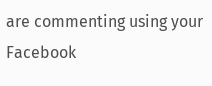are commenting using your Facebook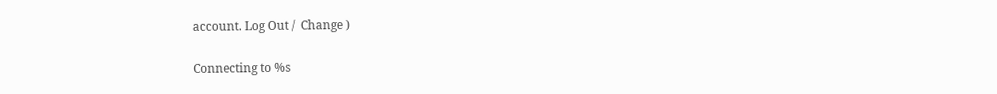account. Log Out /  Change )

Connecting to %s